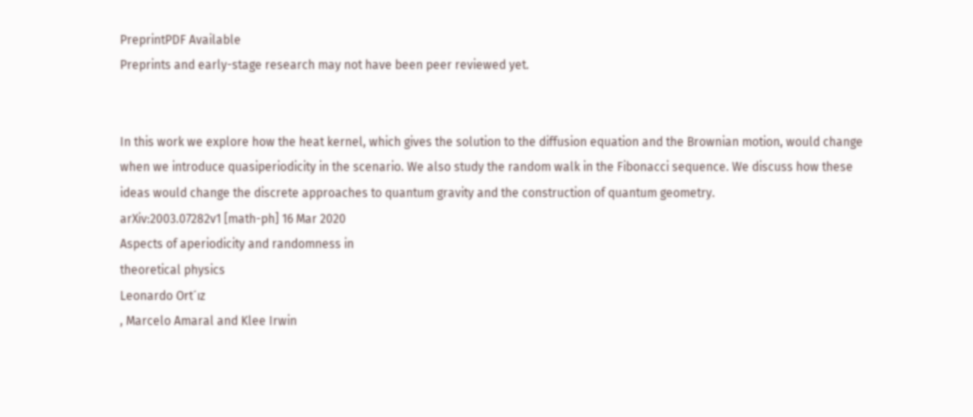PreprintPDF Available
Preprints and early-stage research may not have been peer reviewed yet.


In this work we explore how the heat kernel, which gives the solution to the diffusion equation and the Brownian motion, would change when we introduce quasiperiodicity in the scenario. We also study the random walk in the Fibonacci sequence. We discuss how these ideas would change the discrete approaches to quantum gravity and the construction of quantum geometry.
arXiv:2003.07282v1 [math-ph] 16 Mar 2020
Aspects of aperiodicity and randomness in
theoretical physics
Leonardo Ort´ız
, Marcelo Amaral and Klee Irwin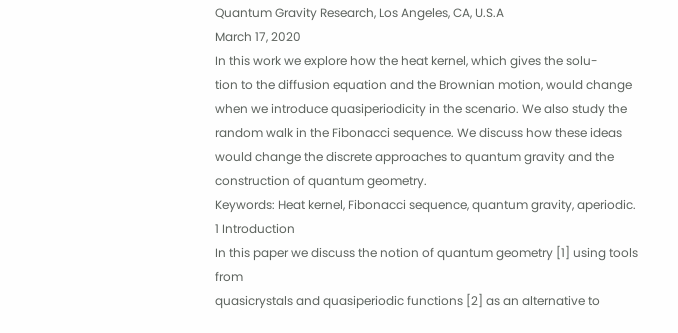Quantum Gravity Research, Los Angeles, CA, U.S.A
March 17, 2020
In this work we explore how the heat kernel, which gives the solu-
tion to the diffusion equation and the Brownian motion, would change
when we introduce quasiperiodicity in the scenario. We also study the
random walk in the Fibonacci sequence. We discuss how these ideas
would change the discrete approaches to quantum gravity and the
construction of quantum geometry.
Keywords: Heat kernel, Fibonacci sequence, quantum gravity, aperiodic.
1 Introduction
In this paper we discuss the notion of quantum geometry [1] using tools from
quasicrystals and quasiperiodic functions [2] as an alternative to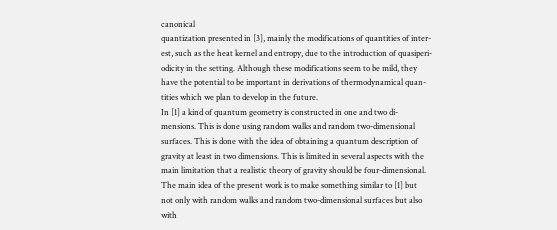canonical
quantization presented in [3], mainly the modifications of quantities of inter-
est, such as the heat kernel and entropy, due to the introduction of quasiperi-
odicity in the setting. Although these modifications seem to be mild, they
have the potential to be important in derivations of thermodynamical quan-
tities which we plan to develop in the future.
In [1] a kind of quantum geometry is constructed in one and two di-
mensions. This is done using random walks and random two-dimensional
surfaces. This is done with the idea of obtaining a quantum description of
gravity at least in two dimensions. This is limited in several aspects with the
main limitation that a realistic theory of gravity should be four-dimensional.
The main idea of the present work is to make something similar to [1] but
not only with random walks and random two-dimensional surfaces but also
with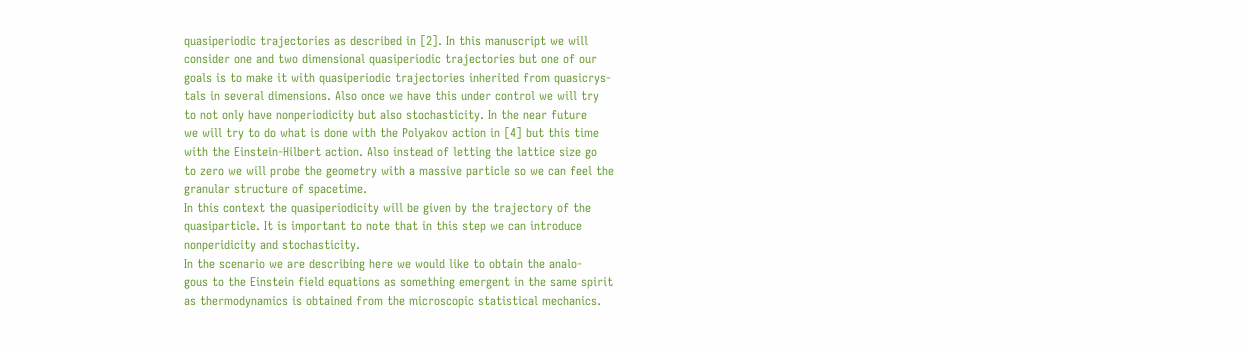quasiperiodic trajectories as described in [2]. In this manuscript we will
consider one and two dimensional quasiperiodic trajectories but one of our
goals is to make it with quasiperiodic trajectories inherited from quasicrys-
tals in several dimensions. Also once we have this under control we will try
to not only have nonperiodicity but also stochasticity. In the near future
we will try to do what is done with the Polyakov action in [4] but this time
with the Einstein-Hilbert action. Also instead of letting the lattice size go
to zero we will probe the geometry with a massive particle so we can feel the
granular structure of spacetime.
In this context the quasiperiodicity will be given by the trajectory of the
quasiparticle. It is important to note that in this step we can introduce
nonperidicity and stochasticity.
In the scenario we are describing here we would like to obtain the analo-
gous to the Einstein field equations as something emergent in the same spirit
as thermodynamics is obtained from the microscopic statistical mechanics.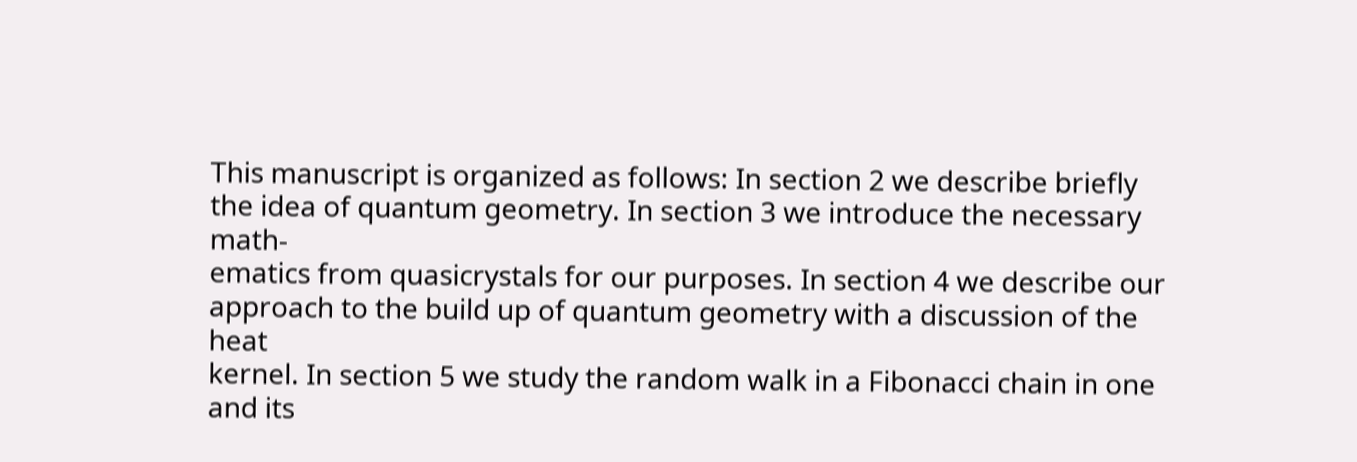This manuscript is organized as follows: In section 2 we describe briefly
the idea of quantum geometry. In section 3 we introduce the necessary math-
ematics from quasicrystals for our purposes. In section 4 we describe our
approach to the build up of quantum geometry with a discussion of the heat
kernel. In section 5 we study the random walk in a Fibonacci chain in one
and its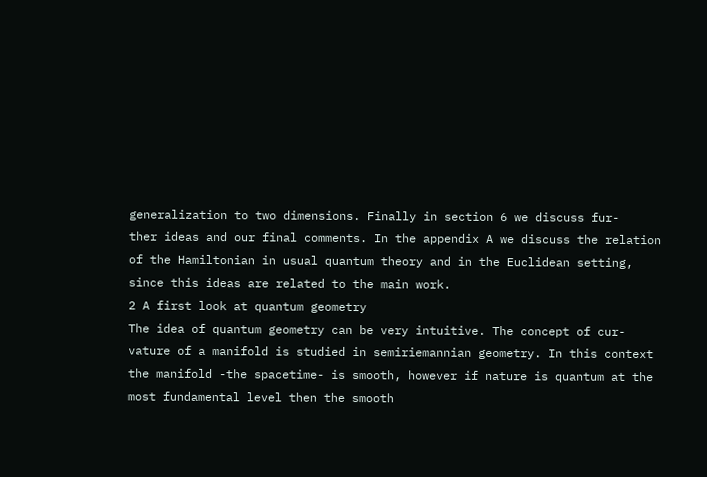generalization to two dimensions. Finally in section 6 we discuss fur-
ther ideas and our final comments. In the appendix A we discuss the relation
of the Hamiltonian in usual quantum theory and in the Euclidean setting,
since this ideas are related to the main work.
2 A first look at quantum geometry
The idea of quantum geometry can be very intuitive. The concept of cur-
vature of a manifold is studied in semiriemannian geometry. In this context
the manifold -the spacetime- is smooth, however if nature is quantum at the
most fundamental level then the smooth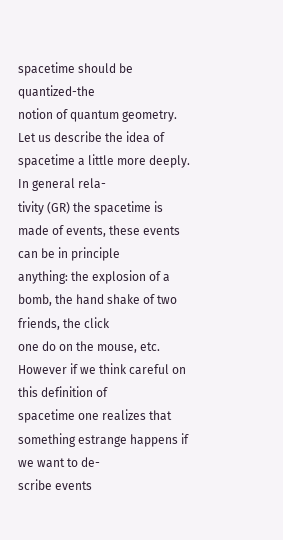spacetime should be quantized-the
notion of quantum geometry.
Let us describe the idea of spacetime a little more deeply. In general rela-
tivity (GR) the spacetime is made of events, these events can be in principle
anything: the explosion of a bomb, the hand shake of two friends, the click
one do on the mouse, etc. However if we think careful on this definition of
spacetime one realizes that something estrange happens if we want to de-
scribe events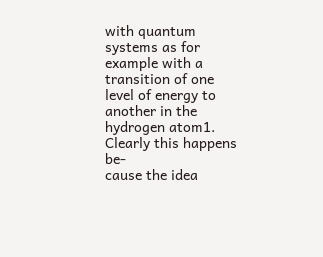with quantum systems as for example with a transition of one
level of energy to another in the hydrogen atom1. Clearly this happens be-
cause the idea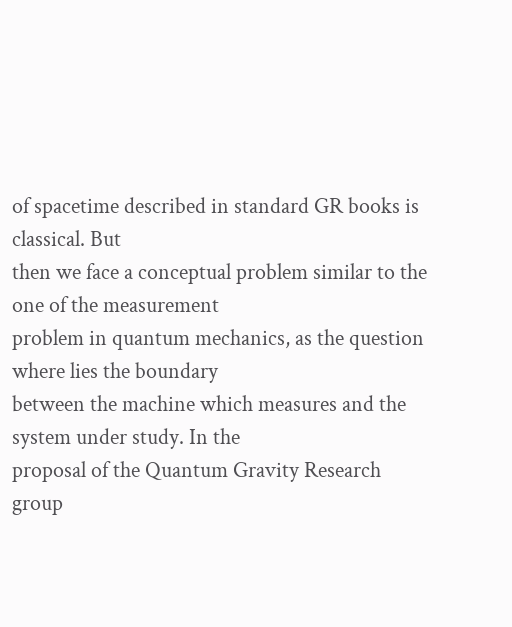of spacetime described in standard GR books is classical. But
then we face a conceptual problem similar to the one of the measurement
problem in quantum mechanics, as the question where lies the boundary
between the machine which measures and the system under study. In the
proposal of the Quantum Gravity Research group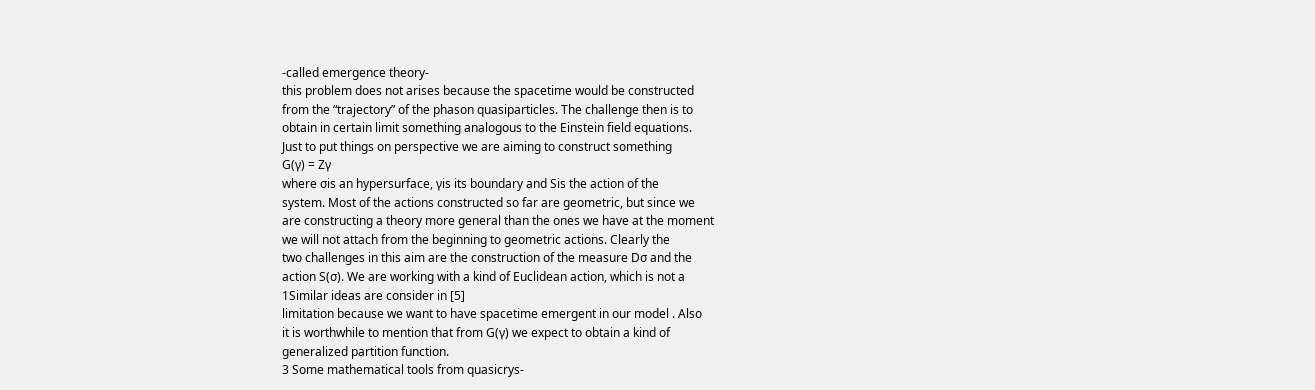-called emergence theory-
this problem does not arises because the spacetime would be constructed
from the “trajectory” of the phason quasiparticles. The challenge then is to
obtain in certain limit something analogous to the Einstein field equations.
Just to put things on perspective we are aiming to construct something
G(γ) = Zγ
where σis an hypersurface, γis its boundary and Sis the action of the
system. Most of the actions constructed so far are geometric, but since we
are constructing a theory more general than the ones we have at the moment
we will not attach from the beginning to geometric actions. Clearly the
two challenges in this aim are the construction of the measure Dσ and the
action S(σ). We are working with a kind of Euclidean action, which is not a
1Similar ideas are consider in [5]
limitation because we want to have spacetime emergent in our model . Also
it is worthwhile to mention that from G(γ) we expect to obtain a kind of
generalized partition function.
3 Some mathematical tools from quasicrys-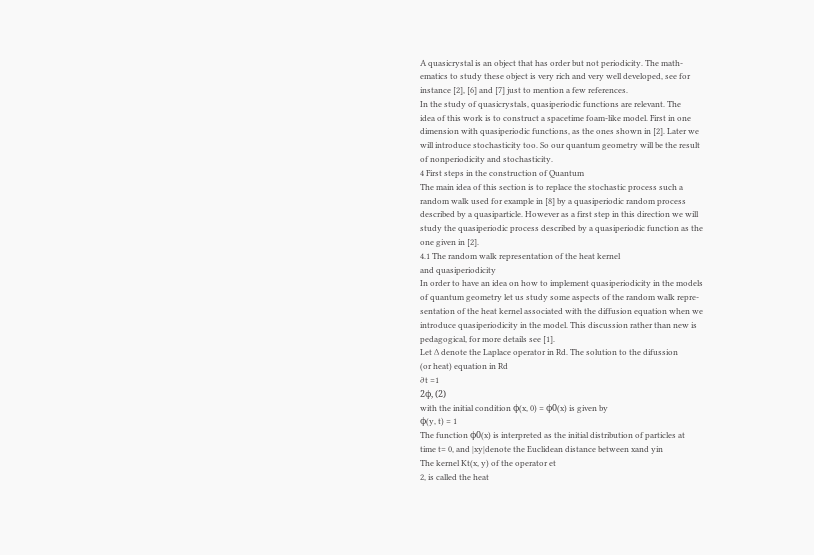A quasicrystal is an object that has order but not periodicity. The math-
ematics to study these object is very rich and very well developed, see for
instance [2], [6] and [7] just to mention a few references.
In the study of quasicrystals, quasiperiodic functions are relevant. The
idea of this work is to construct a spacetime foam-like model. First in one
dimension with quasiperiodic functions, as the ones shown in [2]. Later we
will introduce stochasticity too. So our quantum geometry will be the result
of nonperiodicity and stochasticity.
4 First steps in the construction of Quantum
The main idea of this section is to replace the stochastic process such a
random walk used for example in [8] by a quasiperiodic random process
described by a quasiparticle. However as a first step in this direction we will
study the quasiperiodic process described by a quasiperiodic function as the
one given in [2].
4.1 The random walk representation of the heat kernel
and quasiperiodicity
In order to have an idea on how to implement quasiperiodicity in the models
of quantum geometry let us study some aspects of the random walk repre-
sentation of the heat kernel associated with the diffusion equation when we
introduce quasiperiodicity in the model. This discussion rather than new is
pedagogical, for more details see [1].
Let ∆ denote the Laplace operator in Rd. The solution to the difussion
(or heat) equation in Rd
∂t =1
2ϕ, (2)
with the initial condition ϕ(x, 0) = ϕ0(x) is given by
ϕ(y, t) = 1
The function ϕ0(x) is interpreted as the initial distribution of particles at
time t= 0, and |xy|denote the Euclidean distance between xand yin
The kernel Kt(x, y) of the operator et
2, is called the heat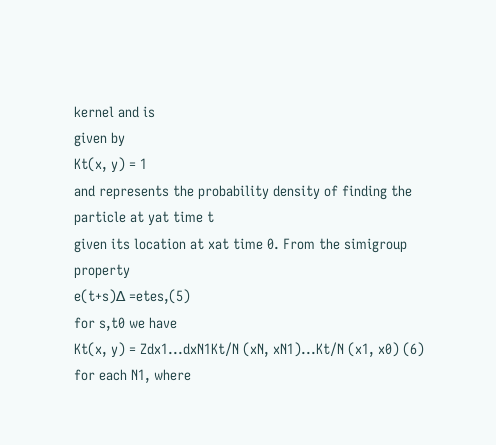kernel and is
given by
Kt(x, y) = 1
and represents the probability density of finding the particle at yat time t
given its location at xat time 0. From the simigroup property
e(t+s)∆ =etes,(5)
for s,t0 we have
Kt(x, y) = Zdx1...dxN1Kt/N (xN, xN1)...Kt/N (x1, x0) (6)
for each N1, where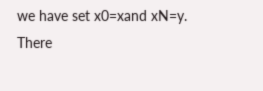we have set x0=xand xN=y.
There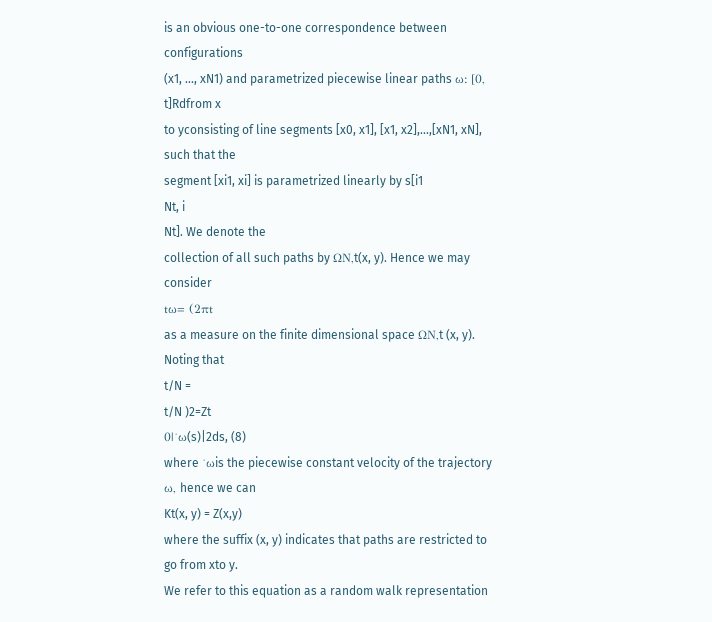is an obvious one-to-one correspondence between configurations
(x1, ..., xN1) and parametrized piecewise linear paths ω: [0, t]Rdfrom x
to yconsisting of line segments [x0, x1], [x1, x2],...,[xN1, xN], such that the
segment [xi1, xi] is parametrized linearly by s[i1
Nt, i
Nt]. We denote the
collection of all such paths by ΩN,t(x, y). Hence we may consider
tω= (2πt
as a measure on the finite dimensional space ΩN,t (x, y).
Noting that
t/N =
t/N )2=Zt
0|˙ω(s)|2ds, (8)
where ˙ωis the piecewise constant velocity of the trajectory ω, hence we can
Kt(x, y) = Z(x,y)
where the suffix (x, y) indicates that paths are restricted to go from xto y.
We refer to this equation as a random walk representation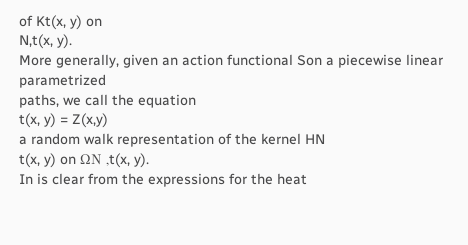of Kt(x, y) on
N,t(x, y).
More generally, given an action functional Son a piecewise linear parametrized
paths, we call the equation
t(x, y) = Z(x,y)
a random walk representation of the kernel HN
t(x, y) on ΩN ,t(x, y).
In is clear from the expressions for the heat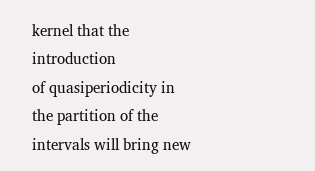kernel that the introduction
of quasiperiodicity in the partition of the intervals will bring new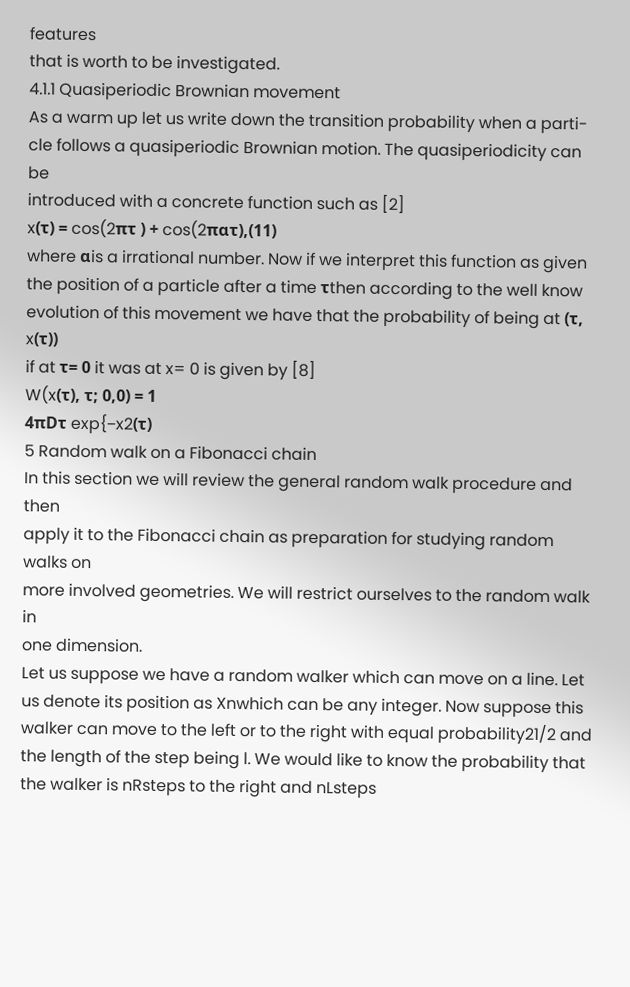features
that is worth to be investigated.
4.1.1 Quasiperiodic Brownian movement
As a warm up let us write down the transition probability when a parti-
cle follows a quasiperiodic Brownian motion. The quasiperiodicity can be
introduced with a concrete function such as [2]
x(τ) = cos(2πτ ) + cos(2πατ),(11)
where αis a irrational number. Now if we interpret this function as given
the position of a particle after a time τthen according to the well know
evolution of this movement we have that the probability of being at (τ, x(τ))
if at τ= 0 it was at x= 0 is given by [8]
W(x(τ), τ; 0,0) = 1
4πDτ exp{−x2(τ)
5 Random walk on a Fibonacci chain
In this section we will review the general random walk procedure and then
apply it to the Fibonacci chain as preparation for studying random walks on
more involved geometries. We will restrict ourselves to the random walk in
one dimension.
Let us suppose we have a random walker which can move on a line. Let
us denote its position as Xnwhich can be any integer. Now suppose this
walker can move to the left or to the right with equal probability21/2 and
the length of the step being l. We would like to know the probability that
the walker is nRsteps to the right and nLsteps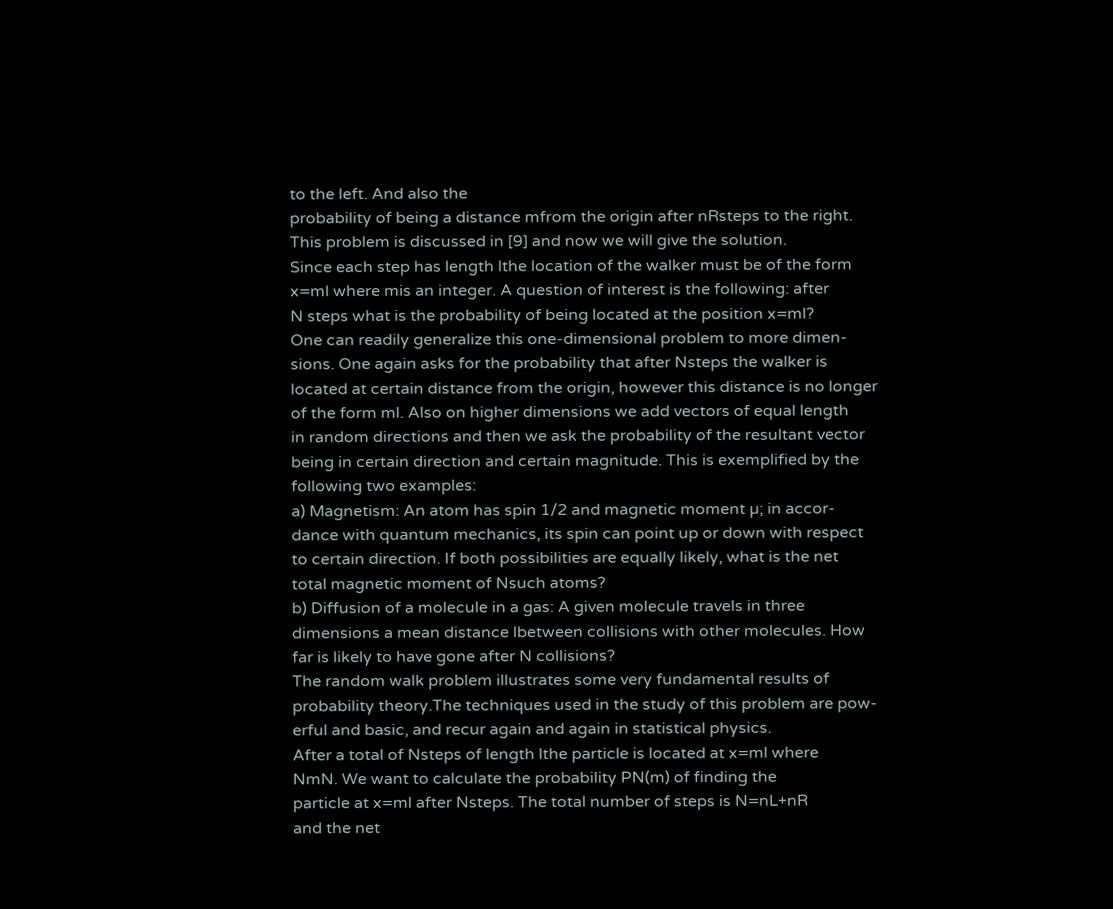to the left. And also the
probability of being a distance mfrom the origin after nRsteps to the right.
This problem is discussed in [9] and now we will give the solution.
Since each step has length lthe location of the walker must be of the form
x=ml where mis an integer. A question of interest is the following: after
N steps what is the probability of being located at the position x=ml?
One can readily generalize this one-dimensional problem to more dimen-
sions. One again asks for the probability that after Nsteps the walker is
located at certain distance from the origin, however this distance is no longer
of the form ml. Also on higher dimensions we add vectors of equal length
in random directions and then we ask the probability of the resultant vector
being in certain direction and certain magnitude. This is exemplified by the
following two examples:
a) Magnetism: An atom has spin 1/2 and magnetic moment µ; in accor-
dance with quantum mechanics, its spin can point up or down with respect
to certain direction. If both possibilities are equally likely, what is the net
total magnetic moment of Nsuch atoms?
b) Diffusion of a molecule in a gas: A given molecule travels in three
dimensions a mean distance lbetween collisions with other molecules. How
far is likely to have gone after N collisions?
The random walk problem illustrates some very fundamental results of
probability theory.The techniques used in the study of this problem are pow-
erful and basic, and recur again and again in statistical physics.
After a total of Nsteps of length lthe particle is located at x=ml where
NmN. We want to calculate the probability PN(m) of finding the
particle at x=ml after Nsteps. The total number of steps is N=nL+nR
and the net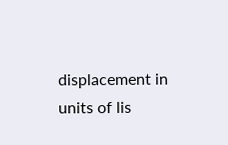displacement in units of lis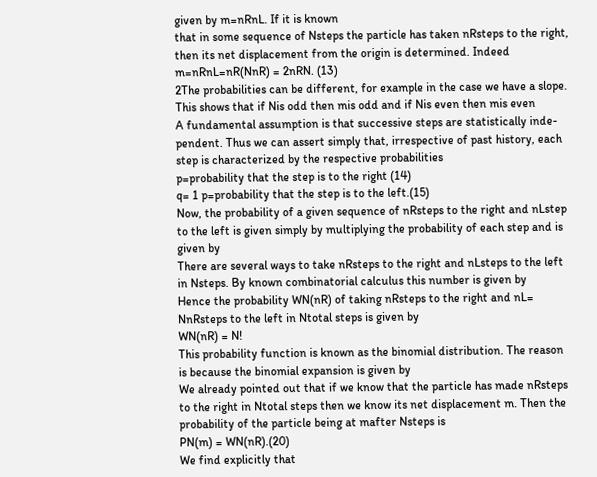given by m=nRnL. If it is known
that in some sequence of Nsteps the particle has taken nRsteps to the right,
then its net displacement from the origin is determined. Indeed
m=nRnL=nR(NnR) = 2nRN. (13)
2The probabilities can be different, for example in the case we have a slope.
This shows that if Nis odd then mis odd and if Nis even then mis even
A fundamental assumption is that successive steps are statistically inde-
pendent. Thus we can assert simply that, irrespective of past history, each
step is characterized by the respective probabilities
p=probability that the step is to the right (14)
q= 1 p=probability that the step is to the left.(15)
Now, the probability of a given sequence of nRsteps to the right and nLstep
to the left is given simply by multiplying the probability of each step and is
given by
There are several ways to take nRsteps to the right and nLsteps to the left
in Nsteps. By known combinatorial calculus this number is given by
Hence the probability WN(nR) of taking nRsteps to the right and nL=
NnRsteps to the left in Ntotal steps is given by
WN(nR) = N!
This probability function is known as the binomial distribution. The reason
is because the binomial expansion is given by
We already pointed out that if we know that the particle has made nRsteps
to the right in Ntotal steps then we know its net displacement m. Then the
probability of the particle being at mafter Nsteps is
PN(m) = WN(nR).(20)
We find explicitly that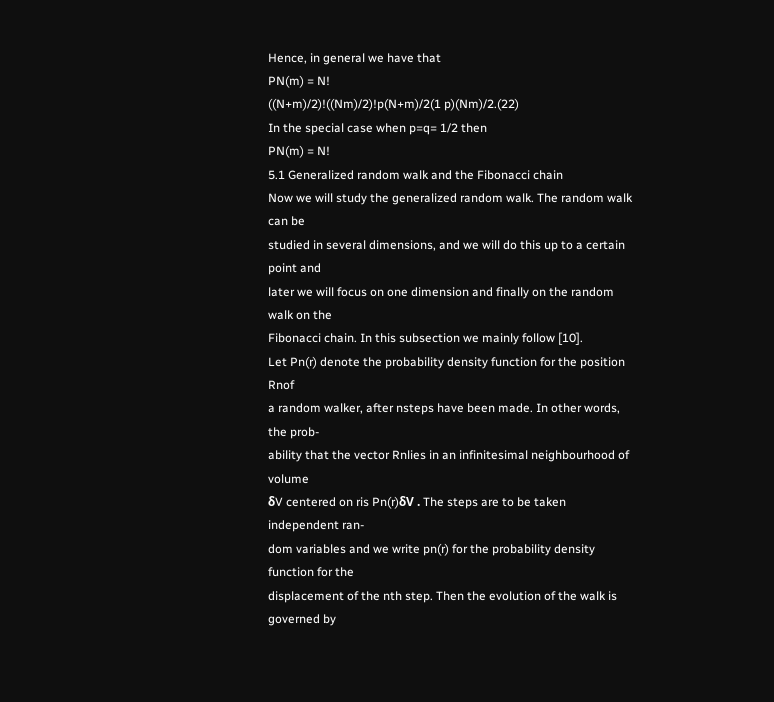Hence, in general we have that
PN(m) = N!
((N+m)/2)!((Nm)/2)!p(N+m)/2(1 p)(Nm)/2.(22)
In the special case when p=q= 1/2 then
PN(m) = N!
5.1 Generalized random walk and the Fibonacci chain
Now we will study the generalized random walk. The random walk can be
studied in several dimensions, and we will do this up to a certain point and
later we will focus on one dimension and finally on the random walk on the
Fibonacci chain. In this subsection we mainly follow [10].
Let Pn(r) denote the probability density function for the position Rnof
a random walker, after nsteps have been made. In other words, the prob-
ability that the vector Rnlies in an infinitesimal neighbourhood of volume
δV centered on ris Pn(r)δV . The steps are to be taken independent ran-
dom variables and we write pn(r) for the probability density function for the
displacement of the nth step. Then the evolution of the walk is governed by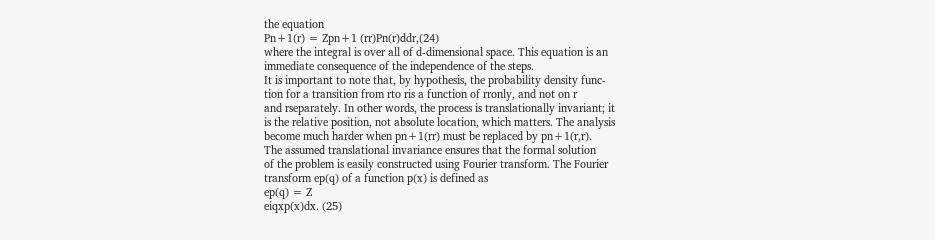the equation
Pn+1(r) = Zpn+1 (rr)Pn(r)ddr,(24)
where the integral is over all of d-dimensional space. This equation is an
immediate consequence of the independence of the steps.
It is important to note that, by hypothesis, the probability density func-
tion for a transition from rto ris a function of rronly, and not on r
and rseparately. In other words, the process is translationally invariant; it
is the relative position, not absolute location, which matters. The analysis
become much harder when pn+1(rr) must be replaced by pn+1(r,r).
The assumed translational invariance ensures that the formal solution
of the problem is easily constructed using Fourier transform. The Fourier
transform ep(q) of a function p(x) is defined as
ep(q) = Z
eiqxp(x)dx. (25)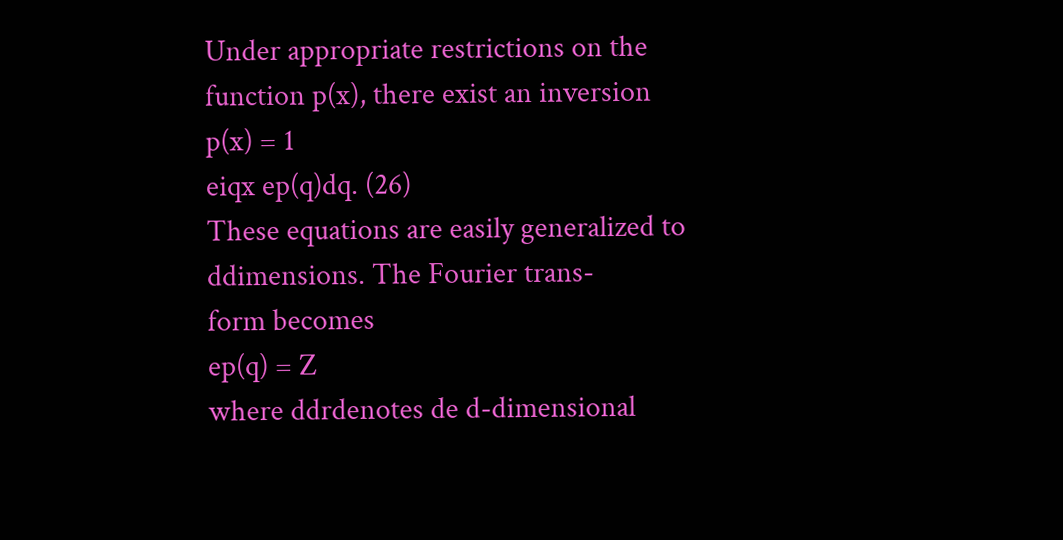Under appropriate restrictions on the function p(x), there exist an inversion
p(x) = 1
eiqx ep(q)dq. (26)
These equations are easily generalized to ddimensions. The Fourier trans-
form becomes
ep(q) = Z
where ddrdenotes de d-dimensional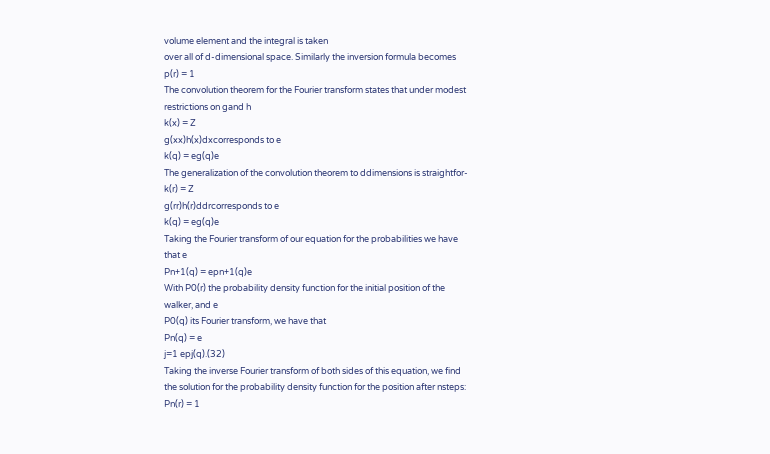volume element and the integral is taken
over all of d-dimensional space. Similarly the inversion formula becomes
p(r) = 1
The convolution theorem for the Fourier transform states that under modest
restrictions on gand h
k(x) = Z
g(xx)h(x)dxcorresponds to e
k(q) = eg(q)e
The generalization of the convolution theorem to ddimensions is straightfor-
k(r) = Z
g(rr)h(r)ddrcorresponds to e
k(q) = eg(q)e
Taking the Fourier transform of our equation for the probabilities we have
that e
Pn+1(q) = epn+1(q)e
With P0(r) the probability density function for the initial position of the
walker, and e
P0(q) its Fourier transform, we have that
Pn(q) = e
j=1 epj(q).(32)
Taking the inverse Fourier transform of both sides of this equation, we find
the solution for the probability density function for the position after nsteps:
Pn(r) = 1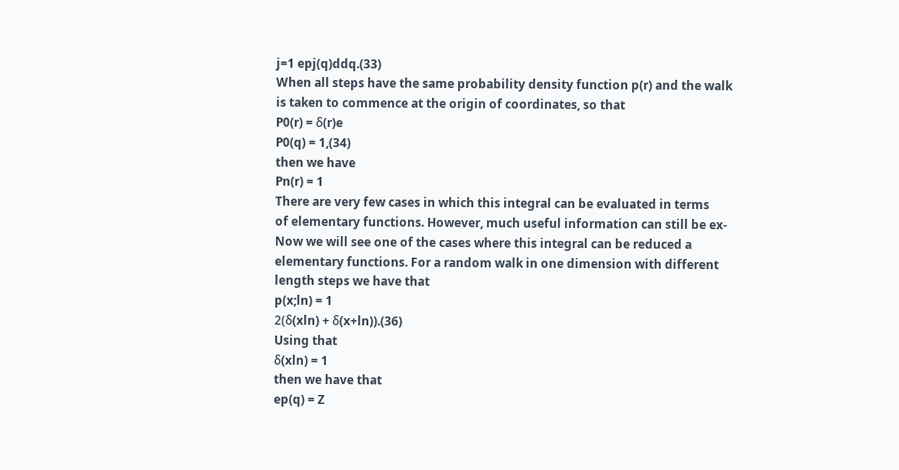j=1 epj(q)ddq.(33)
When all steps have the same probability density function p(r) and the walk
is taken to commence at the origin of coordinates, so that
P0(r) = δ(r)e
P0(q) = 1,(34)
then we have
Pn(r) = 1
There are very few cases in which this integral can be evaluated in terms
of elementary functions. However, much useful information can still be ex-
Now we will see one of the cases where this integral can be reduced a
elementary functions. For a random walk in one dimension with different
length steps we have that
p(x;ln) = 1
2(δ(xln) + δ(x+ln)).(36)
Using that
δ(xln) = 1
then we have that
ep(q) = Z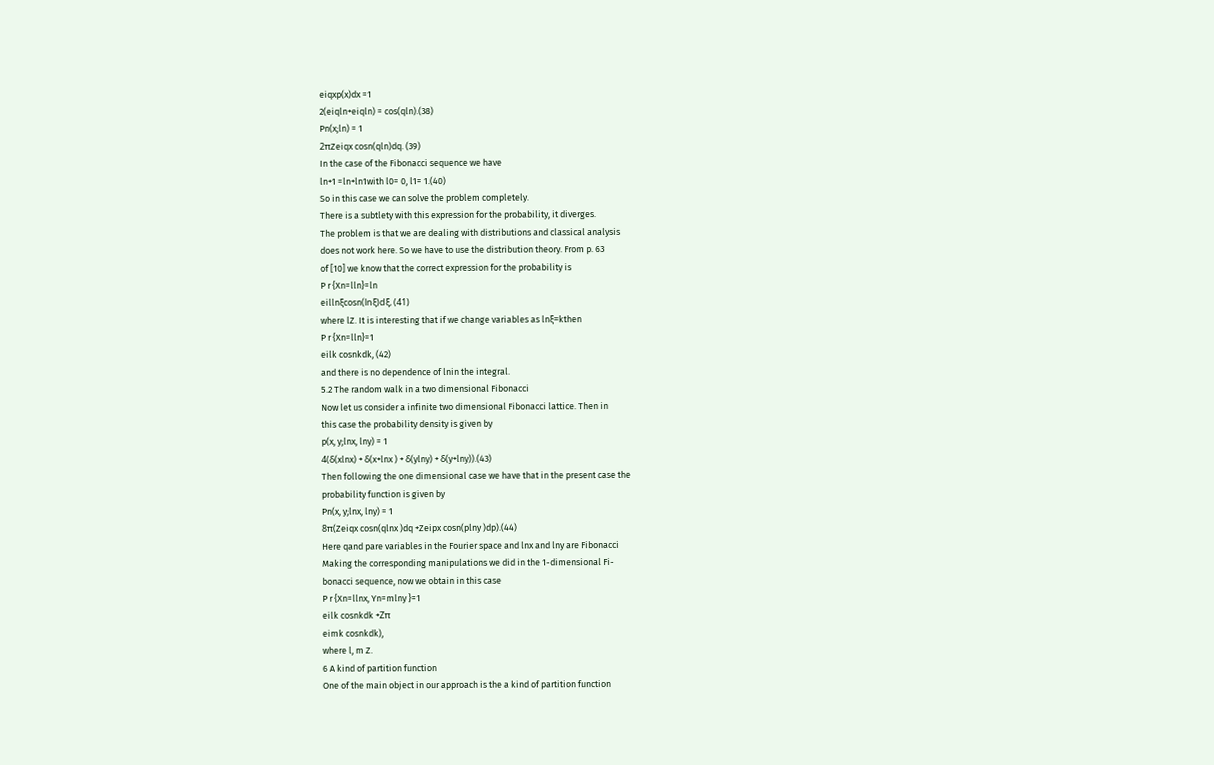eiqxp(x)dx =1
2(eiqln+eiqln) = cos(qln).(38)
Pn(x;ln) = 1
2πZeiqx cosn(qln)dq. (39)
In the case of the Fibonacci sequence we have
ln+1 =ln+ln1with l0= 0, l1= 1.(40)
So in this case we can solve the problem completely.
There is a subtlety with this expression for the probability, it diverges.
The problem is that we are dealing with distributions and classical analysis
does not work here. So we have to use the distribution theory. From p. 63
of [10] we know that the correct expression for the probability is
P r {Xn=lln}=ln
eillnξcosn(lnξ)dξ, (41)
where lZ. It is interesting that if we change variables as lnξ=kthen
P r {Xn=lln}=1
eilk cosnkdk, (42)
and there is no dependence of lnin the integral.
5.2 The random walk in a two dimensional Fibonacci
Now let us consider a infinite two dimensional Fibonacci lattice. Then in
this case the probability density is given by
p(x, y;lnx, lny) = 1
4(δ(xlnx) + δ(x+lnx ) + δ(ylny) + δ(y+lny)).(43)
Then following the one dimensional case we have that in the present case the
probability function is given by
Pn(x, y;lnx, lny) = 1
8π(Zeiqx cosn(qlnx )dq +Zeipx cosn(plny )dp).(44)
Here qand pare variables in the Fourier space and lnx and lny are Fibonacci
Making the corresponding manipulations we did in the 1-dimensional Fi-
bonacci sequence, now we obtain in this case
P r {Xn=llnx, Yn=mlny }=1
eilk cosnkdk +Zπ
eimk cosnkdk),
where l, m Z.
6 A kind of partition function
One of the main object in our approach is the a kind of partition function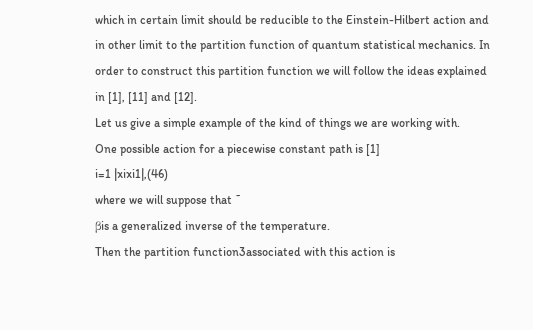which in certain limit should be reducible to the Einstein-Hilbert action and
in other limit to the partition function of quantum statistical mechanics. In
order to construct this partition function we will follow the ideas explained
in [1], [11] and [12].
Let us give a simple example of the kind of things we are working with.
One possible action for a piecewise constant path is [1]
i=1 |xixi1|,(46)
where we will suppose that ˜
βis a generalized inverse of the temperature.
Then the partition function3associated with this action is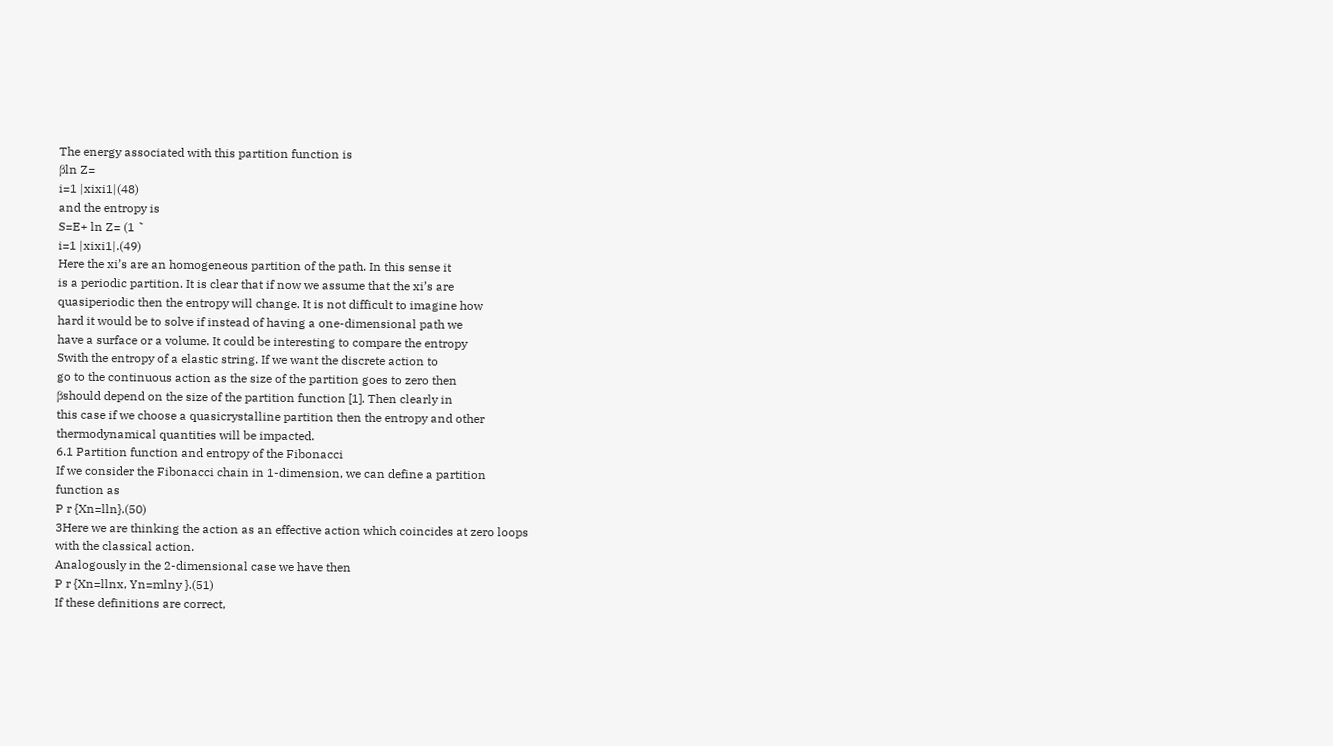The energy associated with this partition function is
βln Z=
i=1 |xixi1|(48)
and the entropy is
S=E+ ln Z= (1 ˜
i=1 |xixi1|.(49)
Here the xi’s are an homogeneous partition of the path. In this sense it
is a periodic partition. It is clear that if now we assume that the xi’s are
quasiperiodic then the entropy will change. It is not difficult to imagine how
hard it would be to solve if instead of having a one-dimensional path we
have a surface or a volume. It could be interesting to compare the entropy
Swith the entropy of a elastic string. If we want the discrete action to
go to the continuous action as the size of the partition goes to zero then
βshould depend on the size of the partition function [1]. Then clearly in
this case if we choose a quasicrystalline partition then the entropy and other
thermodynamical quantities will be impacted.
6.1 Partition function and entropy of the Fibonacci
If we consider the Fibonacci chain in 1-dimension, we can define a partition
function as
P r {Xn=lln}.(50)
3Here we are thinking the action as an effective action which coincides at zero loops
with the classical action.
Analogously in the 2-dimensional case we have then
P r {Xn=llnx, Yn=mlny }.(51)
If these definitions are correct,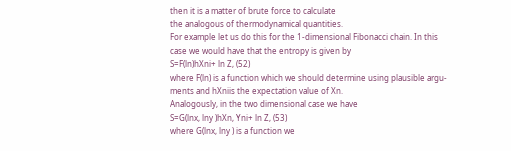then it is a matter of brute force to calculate
the analogous of thermodynamical quantities.
For example let us do this for the 1-dimensional Fibonacci chain. In this
case we would have that the entropy is given by
S=F(ln)hXni+ ln Z, (52)
where F(ln) is a function which we should determine using plausible argu-
ments and hXniis the expectation value of Xn.
Analogously, in the two dimensional case we have
S=G(lnx, lny )hXn, Yni+ ln Z, (53)
where G(lnx, lny ) is a function we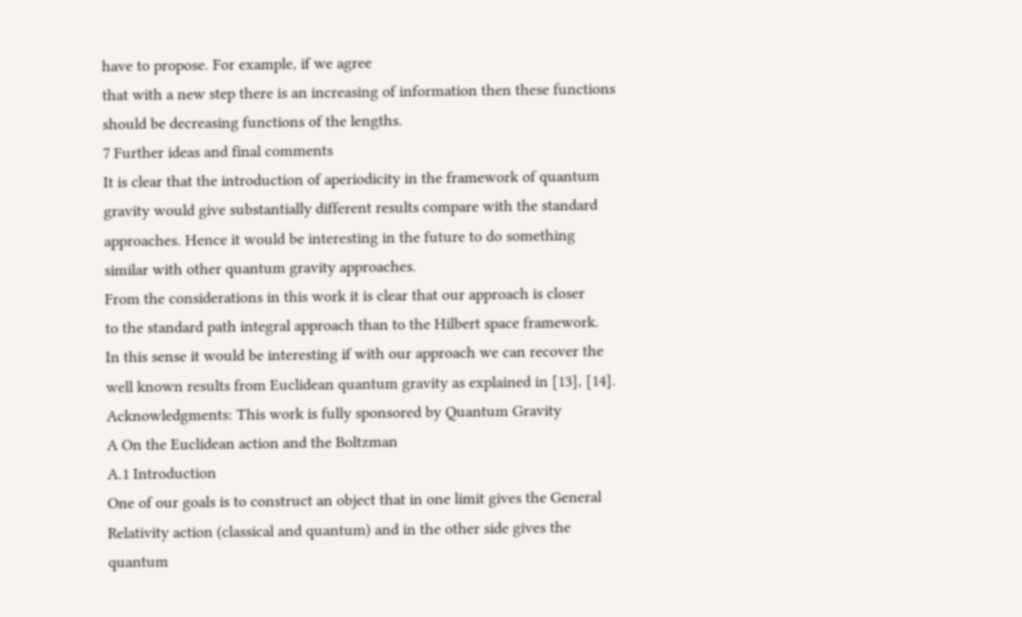have to propose. For example, if we agree
that with a new step there is an increasing of information then these functions
should be decreasing functions of the lengths.
7 Further ideas and final comments
It is clear that the introduction of aperiodicity in the framework of quantum
gravity would give substantially different results compare with the standard
approaches. Hence it would be interesting in the future to do something
similar with other quantum gravity approaches.
From the considerations in this work it is clear that our approach is closer
to the standard path integral approach than to the Hilbert space framework.
In this sense it would be interesting if with our approach we can recover the
well known results from Euclidean quantum gravity as explained in [13], [14].
Acknowledgments: This work is fully sponsored by Quantum Gravity
A On the Euclidean action and the Boltzman
A.1 Introduction
One of our goals is to construct an object that in one limit gives the General
Relativity action (classical and quantum) and in the other side gives the
quantum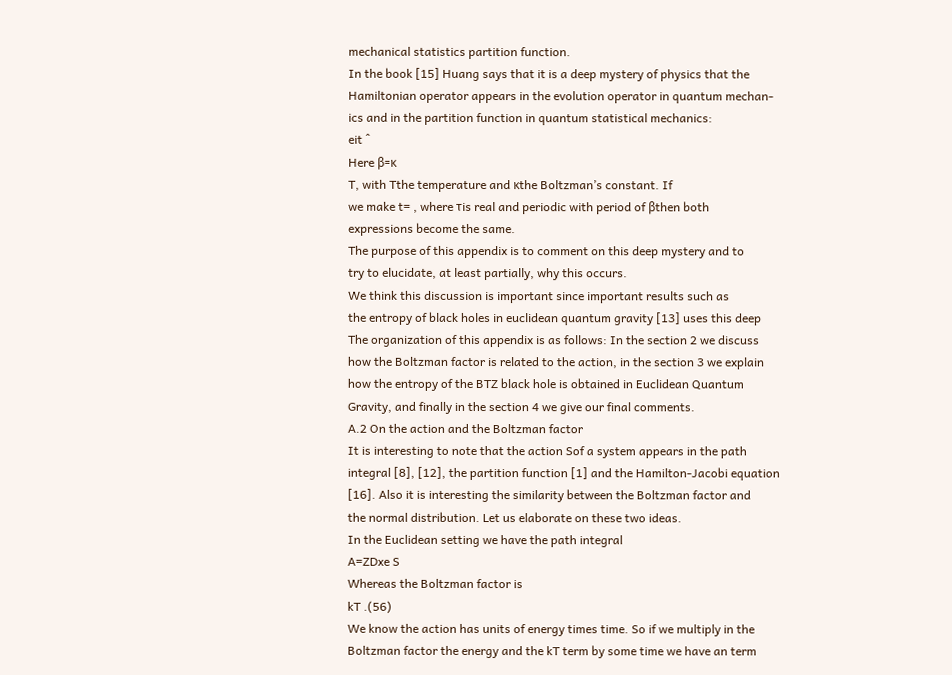mechanical statistics partition function.
In the book [15] Huang says that it is a deep mystery of physics that the
Hamiltonian operator appears in the evolution operator in quantum mechan-
ics and in the partition function in quantum statistical mechanics:
eit ˆ
Here β=κ
T, with Tthe temperature and κthe Boltzman’s constant. If
we make t= , where τis real and periodic with period of βthen both
expressions become the same.
The purpose of this appendix is to comment on this deep mystery and to
try to elucidate, at least partially, why this occurs.
We think this discussion is important since important results such as
the entropy of black holes in euclidean quantum gravity [13] uses this deep
The organization of this appendix is as follows: In the section 2 we discuss
how the Boltzman factor is related to the action, in the section 3 we explain
how the entropy of the BTZ black hole is obtained in Euclidean Quantum
Gravity, and finally in the section 4 we give our final comments.
A.2 On the action and the Boltzman factor
It is interesting to note that the action Sof a system appears in the path
integral [8], [12], the partition function [1] and the Hamilton-Jacobi equation
[16]. Also it is interesting the similarity between the Boltzman factor and
the normal distribution. Let us elaborate on these two ideas.
In the Euclidean setting we have the path integral
A=ZDxe S
Whereas the Boltzman factor is
kT .(56)
We know the action has units of energy times time. So if we multiply in the
Boltzman factor the energy and the kT term by some time we have an term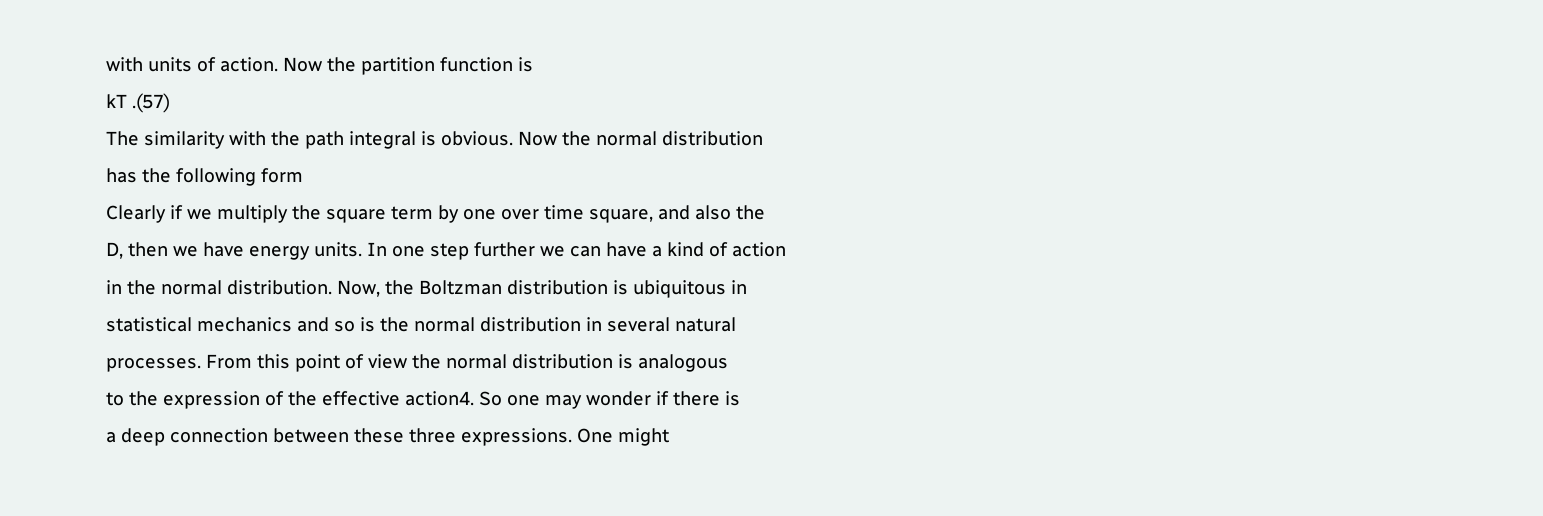with units of action. Now the partition function is
kT .(57)
The similarity with the path integral is obvious. Now the normal distribution
has the following form
Clearly if we multiply the square term by one over time square, and also the
D, then we have energy units. In one step further we can have a kind of action
in the normal distribution. Now, the Boltzman distribution is ubiquitous in
statistical mechanics and so is the normal distribution in several natural
processes. From this point of view the normal distribution is analogous
to the expression of the effective action4. So one may wonder if there is
a deep connection between these three expressions. One might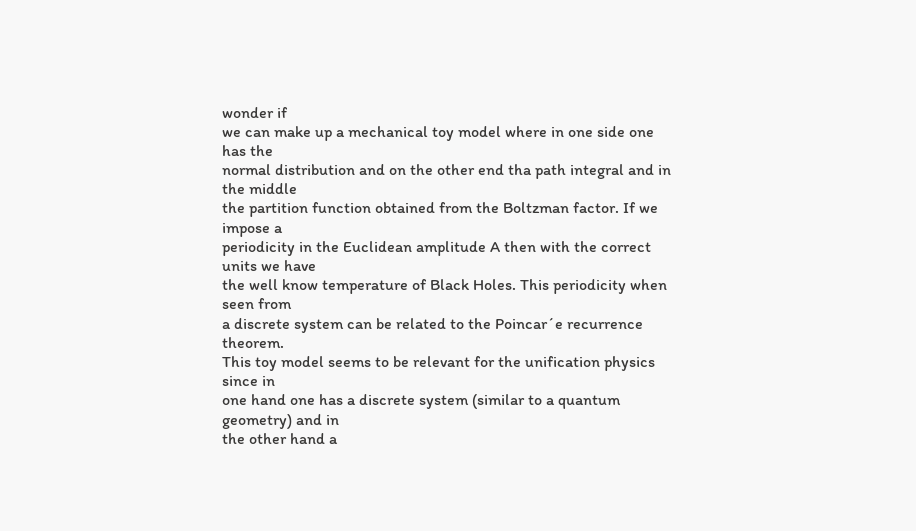wonder if
we can make up a mechanical toy model where in one side one has the
normal distribution and on the other end tha path integral and in the middle
the partition function obtained from the Boltzman factor. If we impose a
periodicity in the Euclidean amplitude A then with the correct units we have
the well know temperature of Black Holes. This periodicity when seen from
a discrete system can be related to the Poincar´e recurrence theorem.
This toy model seems to be relevant for the unification physics since in
one hand one has a discrete system (similar to a quantum geometry) and in
the other hand a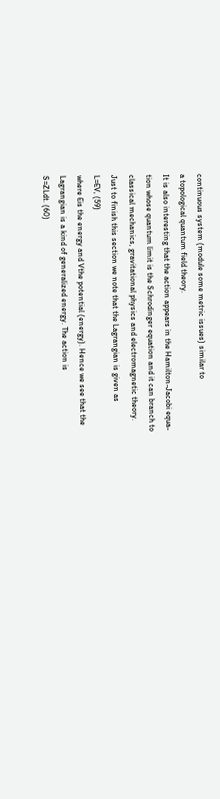continuous system (module some metric issues) similar to
a topological quantum field theory.
It is also interesting that the action appears in the Hamilton-Jacobi equa-
tion whose quantum limit is the Schrodinger equation and it can branch to
classical mechanics, gravitational physics and electromagnetic theory.
Just to finish this section we note that the Lagrangian is given as
L=EV, (59)
where Eis the energy and Vthe potential (energy). Hence we see that the
Lagrangian is a kind of generalized energy. The action is
S=ZLdt. (60)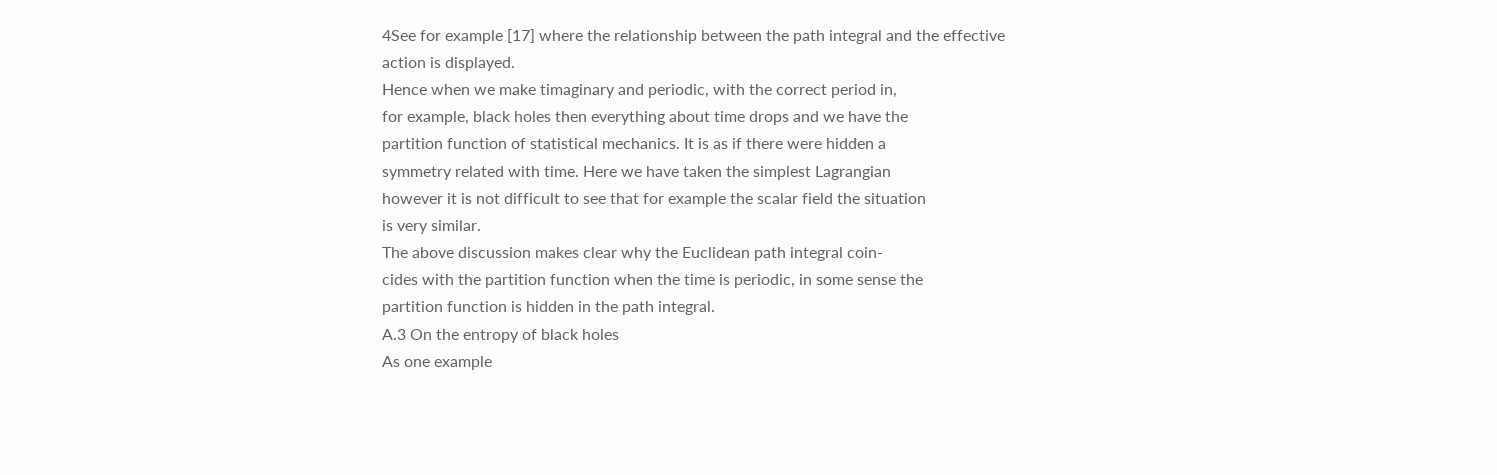4See for example [17] where the relationship between the path integral and the effective
action is displayed.
Hence when we make timaginary and periodic, with the correct period in,
for example, black holes then everything about time drops and we have the
partition function of statistical mechanics. It is as if there were hidden a
symmetry related with time. Here we have taken the simplest Lagrangian
however it is not difficult to see that for example the scalar field the situation
is very similar.
The above discussion makes clear why the Euclidean path integral coin-
cides with the partition function when the time is periodic, in some sense the
partition function is hidden in the path integral.
A.3 On the entropy of black holes
As one example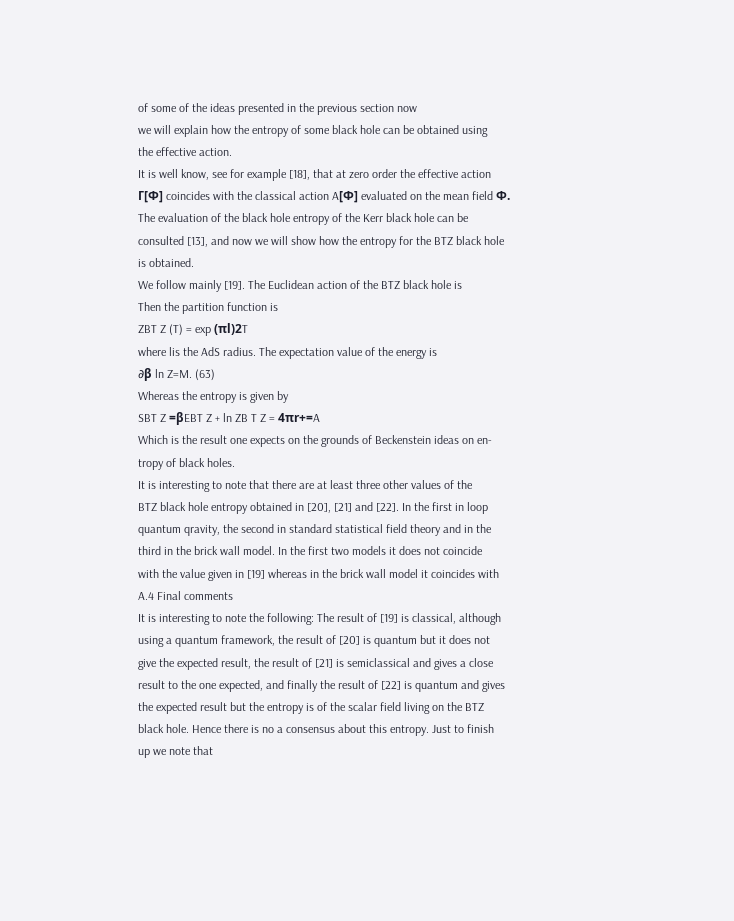of some of the ideas presented in the previous section now
we will explain how the entropy of some black hole can be obtained using
the effective action.
It is well know, see for example [18], that at zero order the effective action
Γ[Φ] coincides with the classical action A[Φ] evaluated on the mean field Φ.
The evaluation of the black hole entropy of the Kerr black hole can be
consulted [13], and now we will show how the entropy for the BTZ black hole
is obtained.
We follow mainly [19]. The Euclidean action of the BTZ black hole is
Then the partition function is
ZBT Z (T) = exp (πl)2T
where lis the AdS radius. The expectation value of the energy is
∂β ln Z=M. (63)
Whereas the entropy is given by
SBT Z =βEBT Z + ln ZB T Z = 4πr+=A
Which is the result one expects on the grounds of Beckenstein ideas on en-
tropy of black holes.
It is interesting to note that there are at least three other values of the
BTZ black hole entropy obtained in [20], [21] and [22]. In the first in loop
quantum qravity, the second in standard statistical field theory and in the
third in the brick wall model. In the first two models it does not coincide
with the value given in [19] whereas in the brick wall model it coincides with
A.4 Final comments
It is interesting to note the following: The result of [19] is classical, although
using a quantum framework, the result of [20] is quantum but it does not
give the expected result, the result of [21] is semiclassical and gives a close
result to the one expected, and finally the result of [22] is quantum and gives
the expected result but the entropy is of the scalar field living on the BTZ
black hole. Hence there is no a consensus about this entropy. Just to finish
up we note that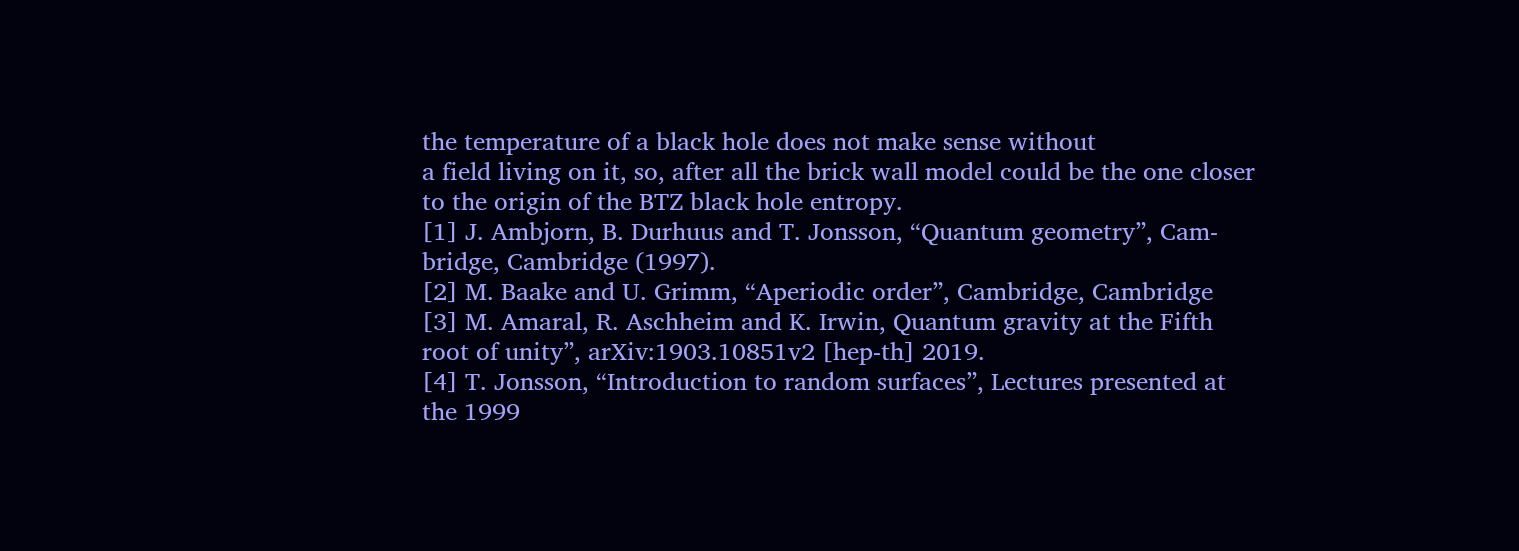the temperature of a black hole does not make sense without
a field living on it, so, after all the brick wall model could be the one closer
to the origin of the BTZ black hole entropy.
[1] J. Ambjorn, B. Durhuus and T. Jonsson, “Quantum geometry”, Cam-
bridge, Cambridge (1997).
[2] M. Baake and U. Grimm, “Aperiodic order”, Cambridge, Cambridge
[3] M. Amaral, R. Aschheim and K. Irwin, Quantum gravity at the Fifth
root of unity”, arXiv:1903.10851v2 [hep-th] 2019.
[4] T. Jonsson, “Introduction to random surfaces”, Lectures presented at
the 1999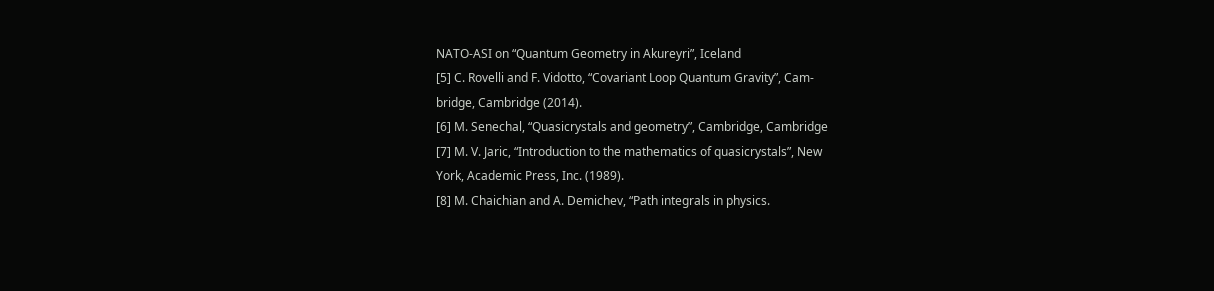NATO-ASI on “Quantum Geometry in Akureyri”, Iceland
[5] C. Rovelli and F. Vidotto, “Covariant Loop Quantum Gravity”, Cam-
bridge, Cambridge (2014).
[6] M. Senechal, “Quasicrystals and geometry”, Cambridge, Cambridge
[7] M. V. Jaric, “Introduction to the mathematics of quasicrystals”, New
York, Academic Press, Inc. (1989).
[8] M. Chaichian and A. Demichev, “Path integrals in physics.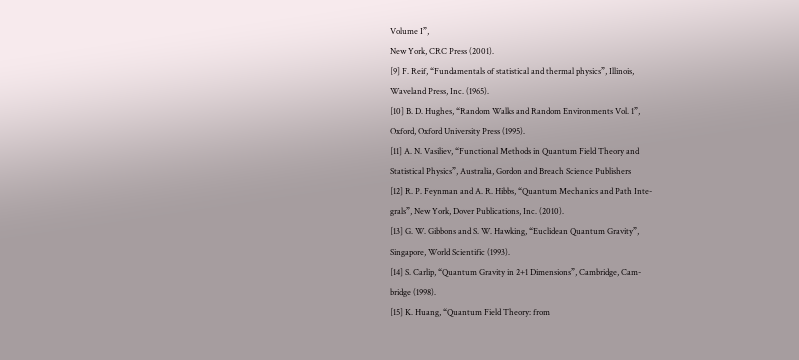Volume I”,
New York, CRC Press (2001).
[9] F. Reif, “Fundamentals of statistical and thermal physics”, Illinois,
Waveland Press, Inc. (1965).
[10] B. D. Hughes, “Random Walks and Random Environments Vol. 1”,
Oxford, Oxford University Press (1995).
[11] A. N. Vasiliev, “Functional Methods in Quantum Field Theory and
Statistical Physics”, Australia, Gordon and Breach Science Publishers
[12] R. P. Feynman and A. R. Hibbs, “Quantum Mechanics and Path Inte-
grals”, New York, Dover Publications, Inc. (2010).
[13] G. W. Gibbons and S. W. Hawking, “Euclidean Quantum Gravity”,
Singapore, World Scientific (1993).
[14] S. Carlip, “Quantum Gravity in 2+1 Dimensions”, Cambridge, Cam-
bridge (1998).
[15] K. Huang, “Quantum Field Theory: from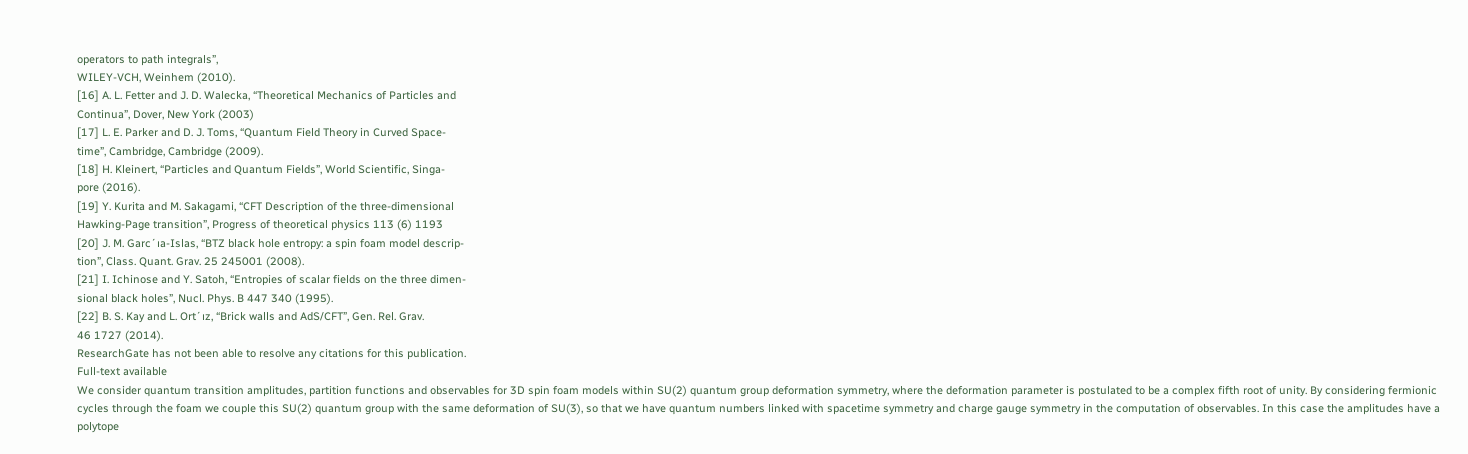operators to path integrals”,
WILEY-VCH, Weinhem (2010).
[16] A. L. Fetter and J. D. Walecka, “Theoretical Mechanics of Particles and
Continua”, Dover, New York (2003)
[17] L. E. Parker and D. J. Toms, “Quantum Field Theory in Curved Space-
time”, Cambridge, Cambridge (2009).
[18] H. Kleinert, “Particles and Quantum Fields”, World Scientific, Singa-
pore (2016).
[19] Y. Kurita and M. Sakagami, “CFT Description of the three-dimensional
Hawking-Page transition”, Progress of theoretical physics 113 (6) 1193
[20] J. M. Garc´ıa-Islas, “BTZ black hole entropy: a spin foam model descrip-
tion”, Class. Quant. Grav. 25 245001 (2008).
[21] I. Ichinose and Y. Satoh, “Entropies of scalar fields on the three dimen-
sional black holes”, Nucl. Phys. B 447 340 (1995).
[22] B. S. Kay and L. Ort´ız, “Brick walls and AdS/CFT”, Gen. Rel. Grav.
46 1727 (2014).
ResearchGate has not been able to resolve any citations for this publication.
Full-text available
We consider quantum transition amplitudes, partition functions and observables for 3D spin foam models within SU(2) quantum group deformation symmetry, where the deformation parameter is postulated to be a complex fifth root of unity. By considering fermionic cycles through the foam we couple this SU(2) quantum group with the same deformation of SU(3), so that we have quantum numbers linked with spacetime symmetry and charge gauge symmetry in the computation of observables. In this case the amplitudes have a polytope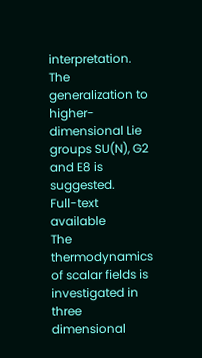interpretation. The generalization to higher-dimensional Lie groups SU(N), G2 and E8 is suggested.
Full-text available
The thermodynamics of scalar fields is investigated in three dimensional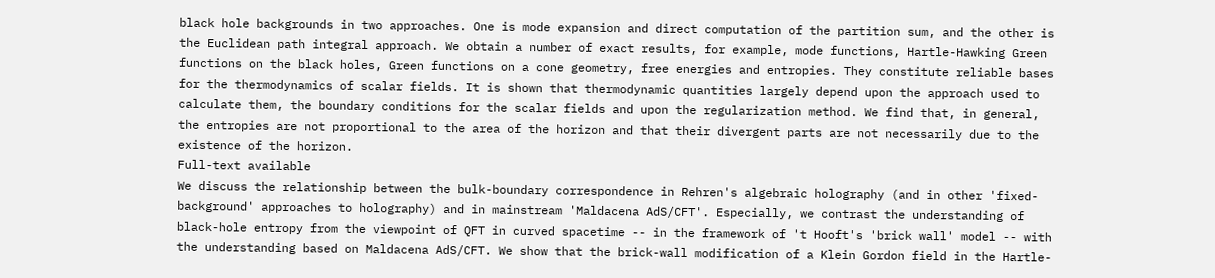black hole backgrounds in two approaches. One is mode expansion and direct computation of the partition sum, and the other is the Euclidean path integral approach. We obtain a number of exact results, for example, mode functions, Hartle-Hawking Green functions on the black holes, Green functions on a cone geometry, free energies and entropies. They constitute reliable bases for the thermodynamics of scalar fields. It is shown that thermodynamic quantities largely depend upon the approach used to calculate them, the boundary conditions for the scalar fields and upon the regularization method. We find that, in general, the entropies are not proportional to the area of the horizon and that their divergent parts are not necessarily due to the existence of the horizon.
Full-text available
We discuss the relationship between the bulk-boundary correspondence in Rehren's algebraic holography (and in other 'fixed-background' approaches to holography) and in mainstream 'Maldacena AdS/CFT'. Especially, we contrast the understanding of black-hole entropy from the viewpoint of QFT in curved spacetime -- in the framework of 't Hooft's 'brick wall' model -- with the understanding based on Maldacena AdS/CFT. We show that the brick-wall modification of a Klein Gordon field in the Hartle-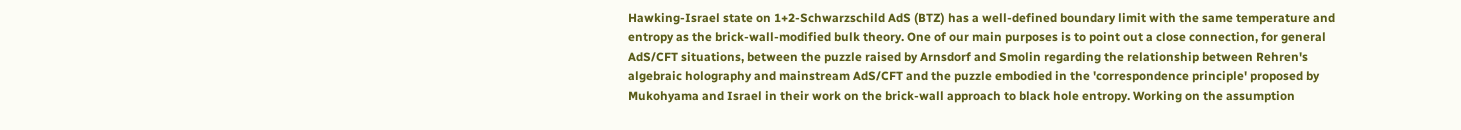Hawking-Israel state on 1+2-Schwarzschild AdS (BTZ) has a well-defined boundary limit with the same temperature and entropy as the brick-wall-modified bulk theory. One of our main purposes is to point out a close connection, for general AdS/CFT situations, between the puzzle raised by Arnsdorf and Smolin regarding the relationship between Rehren's algebraic holography and mainstream AdS/CFT and the puzzle embodied in the 'correspondence principle' proposed by Mukohyama and Israel in their work on the brick-wall approach to black hole entropy. Working on the assumption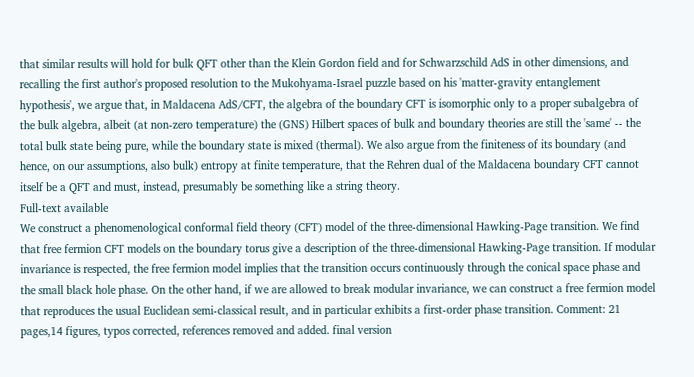that similar results will hold for bulk QFT other than the Klein Gordon field and for Schwarzschild AdS in other dimensions, and recalling the first author's proposed resolution to the Mukohyama-Israel puzzle based on his 'matter-gravity entanglement hypothesis', we argue that, in Maldacena AdS/CFT, the algebra of the boundary CFT is isomorphic only to a proper subalgebra of the bulk algebra, albeit (at non-zero temperature) the (GNS) Hilbert spaces of bulk and boundary theories are still the 'same' -- the total bulk state being pure, while the boundary state is mixed (thermal). We also argue from the finiteness of its boundary (and hence, on our assumptions, also bulk) entropy at finite temperature, that the Rehren dual of the Maldacena boundary CFT cannot itself be a QFT and must, instead, presumably be something like a string theory.
Full-text available
We construct a phenomenological conformal field theory (CFT) model of the three-dimensional Hawking-Page transition. We find that free fermion CFT models on the boundary torus give a description of the three-dimensional Hawking-Page transition. If modular invariance is respected, the free fermion model implies that the transition occurs continuously through the conical space phase and the small black hole phase. On the other hand, if we are allowed to break modular invariance, we can construct a free fermion model that reproduces the usual Euclidean semi-classical result, and in particular exhibits a first-order phase transition. Comment: 21 pages,14 figures, typos corrected, references removed and added. final version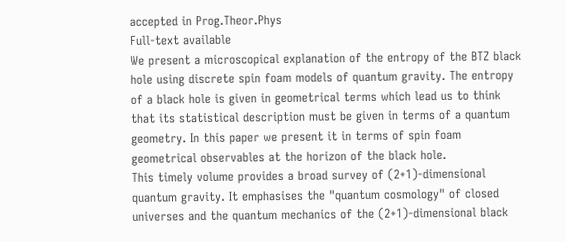accepted in Prog.Theor.Phys
Full-text available
We present a microscopical explanation of the entropy of the BTZ black hole using discrete spin foam models of quantum gravity. The entropy of a black hole is given in geometrical terms which lead us to think that its statistical description must be given in terms of a quantum geometry. In this paper we present it in terms of spin foam geometrical observables at the horizon of the black hole.
This timely volume provides a broad survey of (2+1)-dimensional quantum gravity. It emphasises the "quantum cosmology" of closed universes and the quantum mechanics of the (2+1)-dimensional black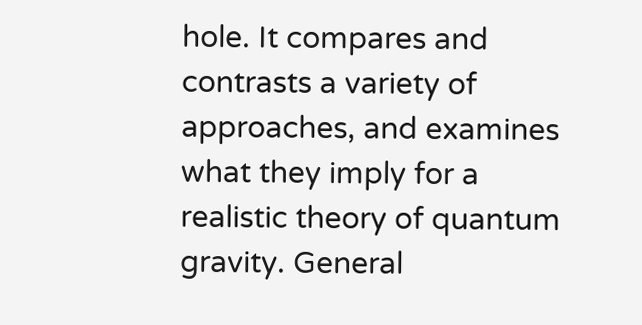hole. It compares and contrasts a variety of approaches, and examines what they imply for a realistic theory of quantum gravity. General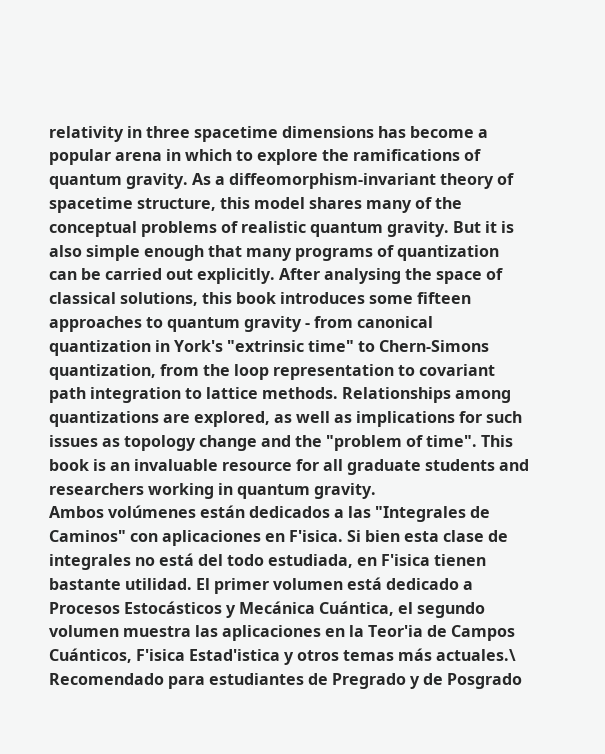relativity in three spacetime dimensions has become a popular arena in which to explore the ramifications of quantum gravity. As a diffeomorphism-invariant theory of spacetime structure, this model shares many of the conceptual problems of realistic quantum gravity. But it is also simple enough that many programs of quantization can be carried out explicitly. After analysing the space of classical solutions, this book introduces some fifteen approaches to quantum gravity - from canonical quantization in York's "extrinsic time" to Chern-Simons quantization, from the loop representation to covariant path integration to lattice methods. Relationships among quantizations are explored, as well as implications for such issues as topology change and the "problem of time". This book is an invaluable resource for all graduate students and researchers working in quantum gravity.
Ambos volúmenes están dedicados a las "Integrales de Caminos" con aplicaciones en F'isica. Si bien esta clase de integrales no está del todo estudiada, en F'isica tienen bastante utilidad. El primer volumen está dedicado a Procesos Estocásticos y Mecánica Cuántica, el segundo volumen muestra las aplicaciones en la Teor'ia de Campos Cuánticos, F'isica Estad'istica y otros temas más actuales.\ Recomendado para estudiantes de Pregrado y de Posgrado